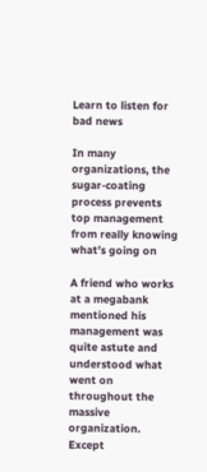Learn to listen for bad news

In many organizations, the sugar-coating process prevents top management from really knowing what’s going on

A friend who works at a megabank mentioned his management was quite astute and understood what went on throughout the massive organization. Except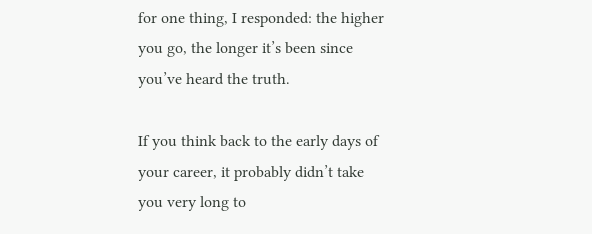for one thing, I responded: the higher you go, the longer it’s been since you’ve heard the truth.

If you think back to the early days of your career, it probably didn’t take you very long to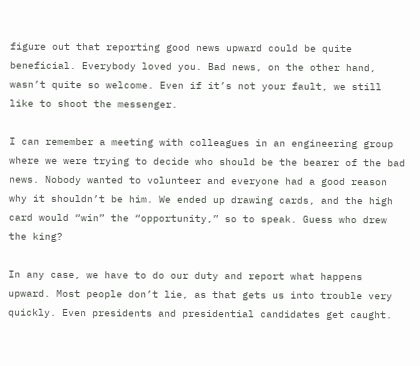figure out that reporting good news upward could be quite beneficial. Everybody loved you. Bad news, on the other hand, wasn’t quite so welcome. Even if it’s not your fault, we still like to shoot the messenger.

I can remember a meeting with colleagues in an engineering group where we were trying to decide who should be the bearer of the bad news. Nobody wanted to volunteer and everyone had a good reason why it shouldn’t be him. We ended up drawing cards, and the high card would “win” the “opportunity,” so to speak. Guess who drew the king?

In any case, we have to do our duty and report what happens upward. Most people don’t lie, as that gets us into trouble very quickly. Even presidents and presidential candidates get caught.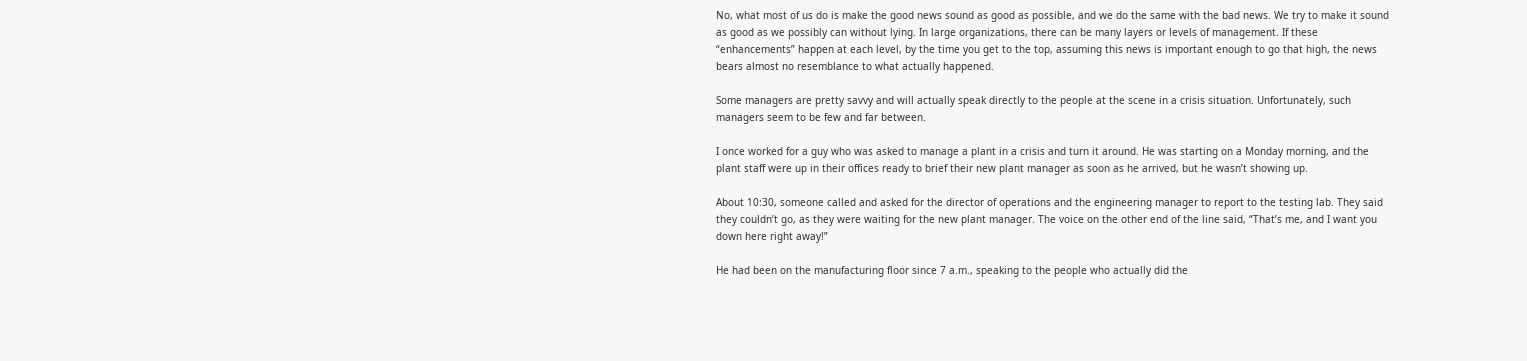No, what most of us do is make the good news sound as good as possible, and we do the same with the bad news. We try to make it sound as good as we possibly can without lying. In large organizations, there can be many layers or levels of management. If these “enhancements” happen at each level, by the time you get to the top, assuming this news is important enough to go that high, the news bears almost no resemblance to what actually happened.

Some managers are pretty savvy and will actually speak directly to the people at the scene in a crisis situation. Unfortunately, such managers seem to be few and far between.

I once worked for a guy who was asked to manage a plant in a crisis and turn it around. He was starting on a Monday morning, and the plant staff were up in their offices ready to brief their new plant manager as soon as he arrived, but he wasn’t showing up.

About 10:30, someone called and asked for the director of operations and the engineering manager to report to the testing lab. They said they couldn’t go, as they were waiting for the new plant manager. The voice on the other end of the line said, “That’s me, and I want you down here right away!”

He had been on the manufacturing floor since 7 a.m., speaking to the people who actually did the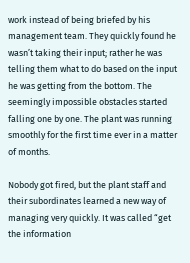work instead of being briefed by his management team. They quickly found he wasn’t taking their input; rather he was telling them what to do based on the input he was getting from the bottom. The seemingly impossible obstacles started falling one by one. The plant was running smoothly for the first time ever in a matter of months.

Nobody got fired, but the plant staff and their subordinates learned a new way of managing very quickly. It was called “get the information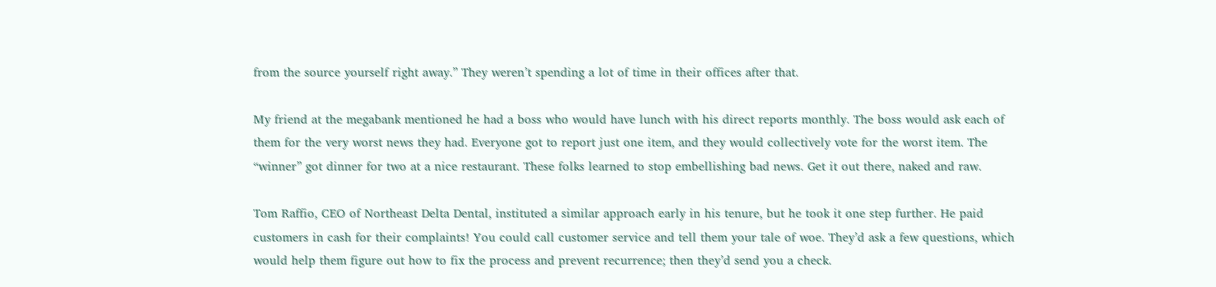from the source yourself right away.” They weren’t spending a lot of time in their offices after that.

My friend at the megabank mentioned he had a boss who would have lunch with his direct reports monthly. The boss would ask each of them for the very worst news they had. Everyone got to report just one item, and they would collectively vote for the worst item. The “winner” got dinner for two at a nice restaurant. These folks learned to stop embellishing bad news. Get it out there, naked and raw.

Tom Raffio, CEO of Northeast Delta Dental, instituted a similar approach early in his tenure, but he took it one step further. He paid customers in cash for their complaints! You could call customer service and tell them your tale of woe. They’d ask a few questions, which would help them figure out how to fix the process and prevent recurrence; then they’d send you a check.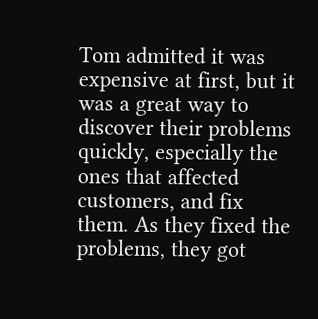Tom admitted it was expensive at first, but it was a great way to discover their problems quickly, especially the ones that affected customers, and fix them. As they fixed the problems, they got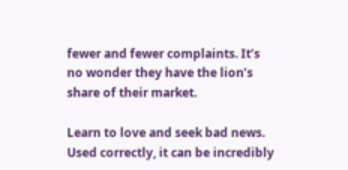fewer and fewer complaints. It’s no wonder they have the lion’s share of their market.

Learn to love and seek bad news. Used correctly, it can be incredibly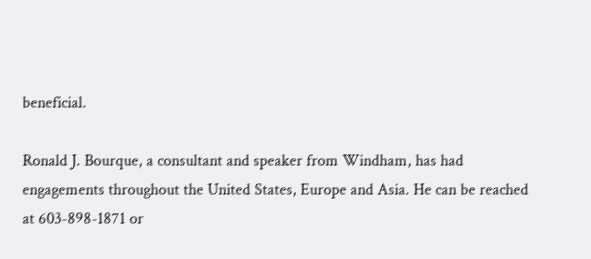beneficial.

Ronald J. Bourque, a consultant and speaker from Windham, has had engagements throughout the United States, Europe and Asia. He can be reached at 603-898-1871 or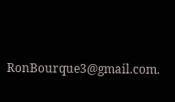RonBourque3@gmail.com.